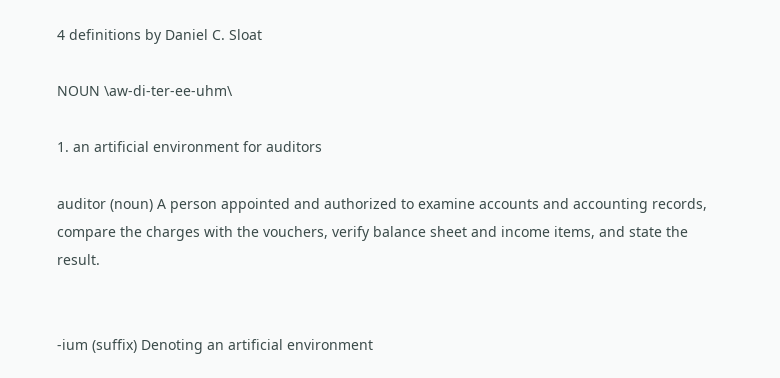4 definitions by Daniel C. Sloat

NOUN \aw-di-ter-ee-uhm\

1. an artificial environment for auditors

auditor (noun) A person appointed and authorized to examine accounts and accounting records, compare the charges with the vouchers, verify balance sheet and income items, and state the result.


-ium (suffix) Denoting an artificial environment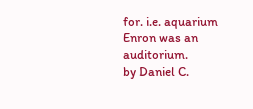for. i.e. aquarium
Enron was an auditorium.
by Daniel C.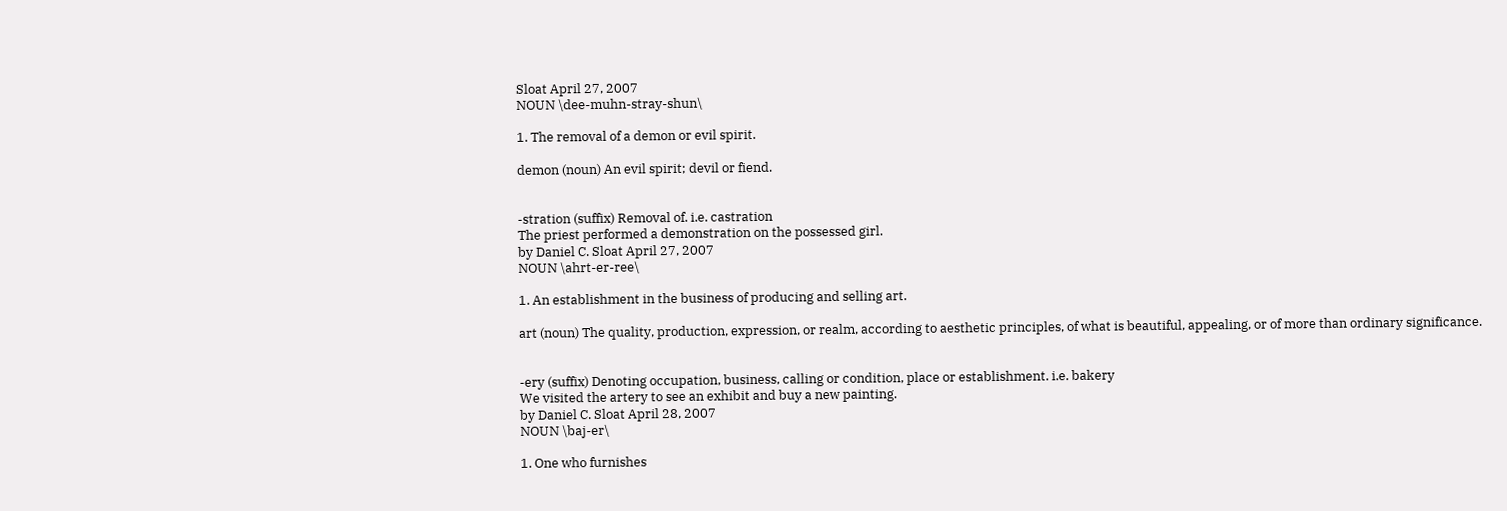Sloat April 27, 2007
NOUN \dee-muhn-stray-shun\

1. The removal of a demon or evil spirit.

demon (noun) An evil spirit; devil or fiend.


-stration (suffix) Removal of. i.e. castration
The priest performed a demonstration on the possessed girl.
by Daniel C. Sloat April 27, 2007
NOUN \ahrt-er-ree\

1. An establishment in the business of producing and selling art.

art (noun) The quality, production, expression, or realm, according to aesthetic principles, of what is beautiful, appealing, or of more than ordinary significance.


-ery (suffix) Denoting occupation, business, calling or condition, place or establishment. i.e. bakery
We visited the artery to see an exhibit and buy a new painting.
by Daniel C. Sloat April 28, 2007
NOUN \baj-er\

1. One who furnishes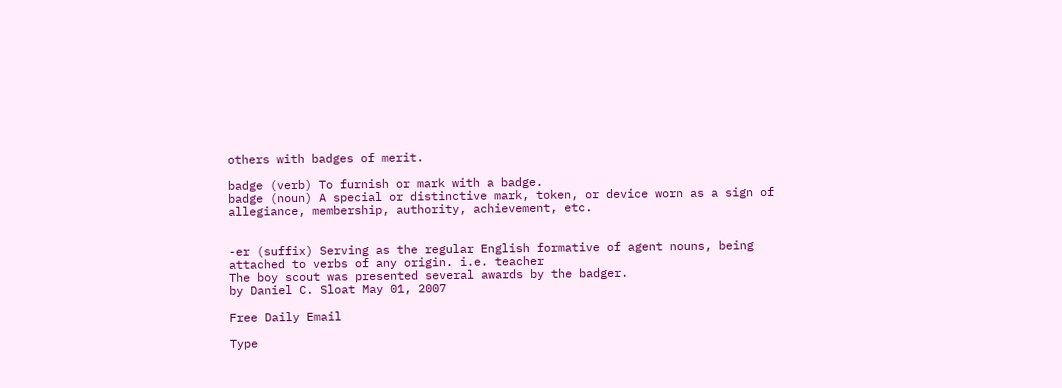others with badges of merit.

badge (verb) To furnish or mark with a badge.
badge (noun) A special or distinctive mark, token, or device worn as a sign of allegiance, membership, authority, achievement, etc.


-er (suffix) Serving as the regular English formative of agent nouns, being attached to verbs of any origin. i.e. teacher
The boy scout was presented several awards by the badger.
by Daniel C. Sloat May 01, 2007

Free Daily Email

Type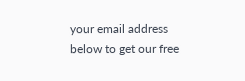your email address below to get our free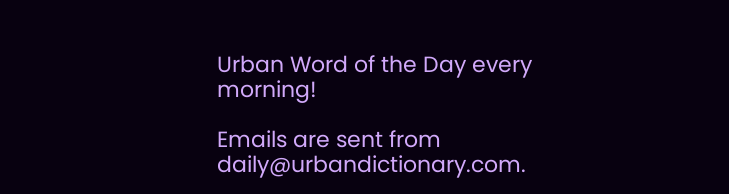Urban Word of the Day every morning!

Emails are sent from daily@urbandictionary.com.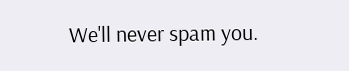We'll never spam you.